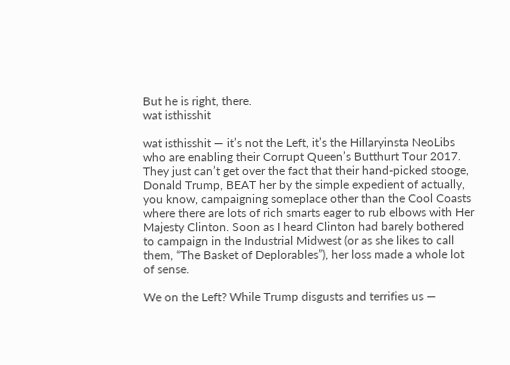But he is right, there.
wat isthisshit

wat isthisshit — it’s not the Left, it’s the Hillaryinsta NeoLibs who are enabling their Corrupt Queen’s Butthurt Tour 2017. They just can’t get over the fact that their hand-picked stooge, Donald Trump, BEAT her by the simple expedient of actually, you know, campaigning someplace other than the Cool Coasts where there are lots of rich smarts eager to rub elbows with Her Majesty Clinton. Soon as I heard Clinton had barely bothered to campaign in the Industrial Midwest (or as she likes to call them, “The Basket of Deplorables”), her loss made a whole lot of sense.

We on the Left? While Trump disgusts and terrifies us —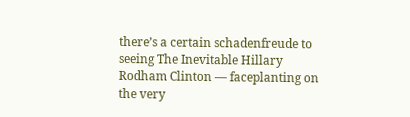there’s a certain schadenfreude to seeing The Inevitable Hillary Rodham Clinton — faceplanting on the very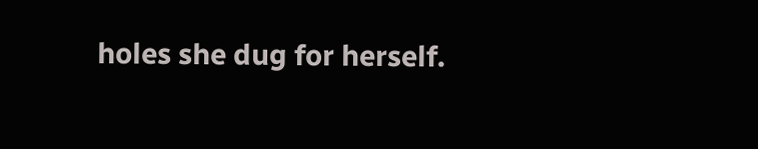holes she dug for herself.